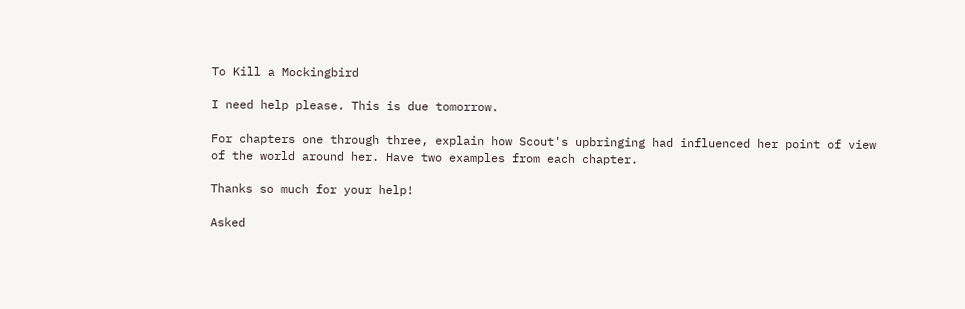To Kill a Mockingbird

I need help please. This is due tomorrow.

For chapters one through three, explain how Scout's upbringing had influenced her point of view of the world around her. Have two examples from each chapter.

Thanks so much for your help!

Asked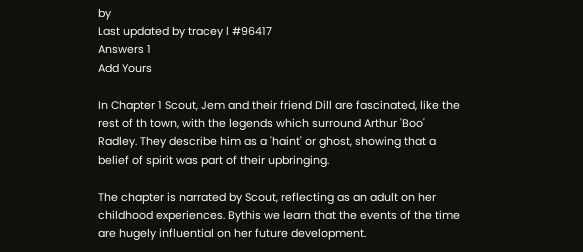by
Last updated by tracey l #96417
Answers 1
Add Yours

In Chapter 1 Scout, Jem and their friend Dill are fascinated, like the rest of th town, with the legends which surround Arthur 'Boo' Radley. They describe him as a 'haint' or ghost, showing that a belief of spirit was part of their upbringing.

The chapter is narrated by Scout, reflecting as an adult on her childhood experiences. Bythis we learn that the events of the time are hugely influential on her future development.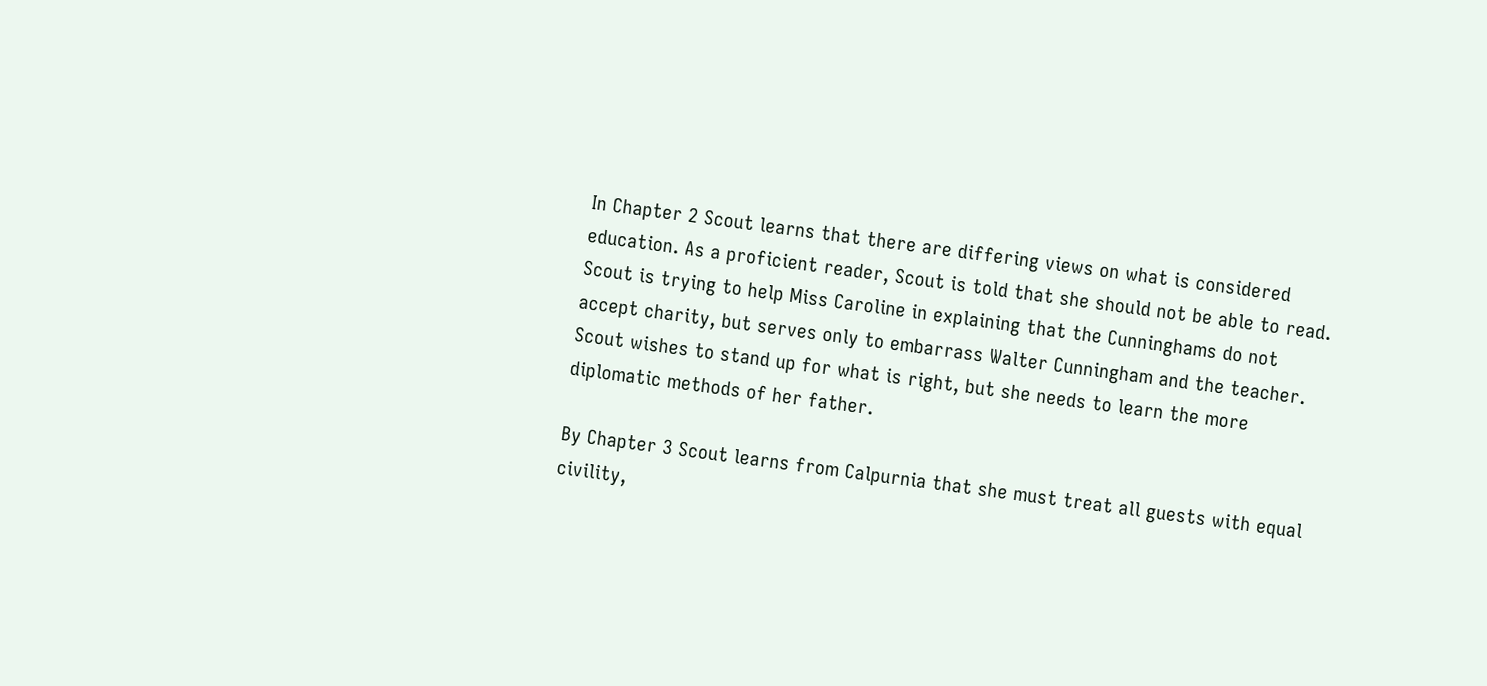In Chapter 2 Scout learns that there are differing views on what is considered education. As a proficient reader, Scout is told that she should not be able to read. Scout is trying to help Miss Caroline in explaining that the Cunninghams do not accept charity, but serves only to embarrass Walter Cunningham and the teacher. Scout wishes to stand up for what is right, but she needs to learn the more diplomatic methods of her father.

By Chapter 3 Scout learns from Calpurnia that she must treat all guests with equal civility,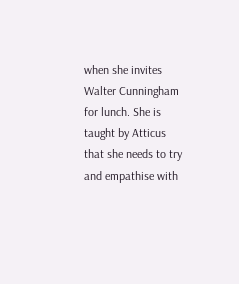when she invites Walter Cunningham for lunch. She is taught by Atticus that she needs to try and empathise with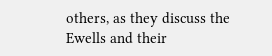others, as they discuss the Ewells and their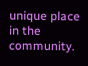unique place in the community.